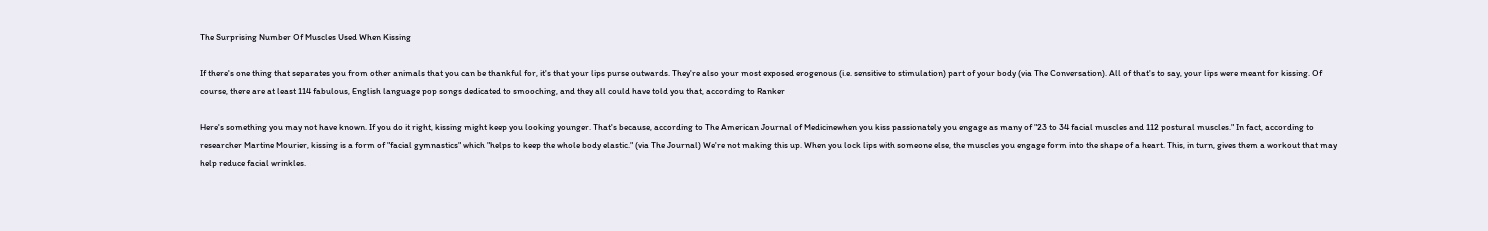The Surprising Number Of Muscles Used When Kissing

If there's one thing that separates you from other animals that you can be thankful for, it's that your lips purse outwards. They're also your most exposed erogenous (i.e. sensitive to stimulation) part of your body (via The Conversation). All of that's to say, your lips were meant for kissing. Of course, there are at least 114 fabulous, English language pop songs dedicated to smooching, and they all could have told you that, according to Ranker

Here's something you may not have known. If you do it right, kissing might keep you looking younger. That's because, according to The American Journal of Medicinewhen you kiss passionately you engage as many of "23 to 34 facial muscles and 112 postural muscles." In fact, according to researcher Martine Mourier, kissing is a form of "facial gymnastics" which "helps to keep the whole body elastic." (via The Journal) We're not making this up. When you lock lips with someone else, the muscles you engage form into the shape of a heart. This, in turn, gives them a workout that may help reduce facial wrinkles.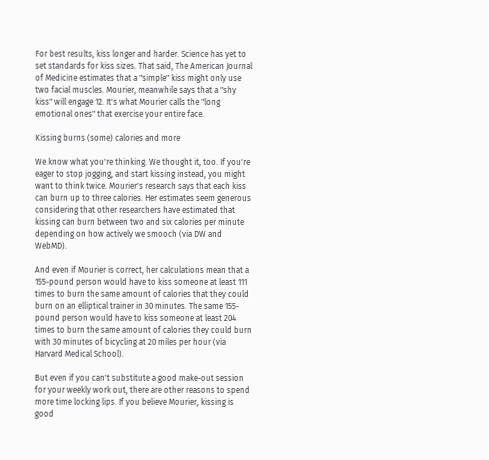For best results, kiss longer and harder. Science has yet to set standards for kiss sizes. That said, The American Journal of Medicine estimates that a "simple" kiss might only use two facial muscles. Mourier, meanwhile says that a "shy kiss" will engage 12. It's what Mourier calls the "long emotional ones" that exercise your entire face.

Kissing burns (some) calories and more

We know what you're thinking. We thought it, too. If you're eager to stop jogging, and start kissing instead, you might want to think twice. Mourier's research says that each kiss can burn up to three calories. Her estimates seem generous considering that other researchers have estimated that kissing can burn between two and six calories per minute depending on how actively we smooch (via DW and WebMD).

And even if Mourier is correct, her calculations mean that a 155-pound person would have to kiss someone at least 111 times to burn the same amount of calories that they could burn on an elliptical trainer in 30 minutes. The same 155-pound person would have to kiss someone at least 204 times to burn the same amount of calories they could burn with 30 minutes of bicycling at 20 miles per hour (via Harvard Medical School).

But even if you can't substitute a good make-out session for your weekly work out, there are other reasons to spend more time locking lips. If you believe Mourier, kissing is good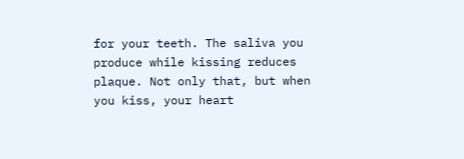for your teeth. The saliva you produce while kissing reduces plaque. Not only that, but when you kiss, your heart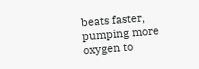beats faster, pumping more oxygen to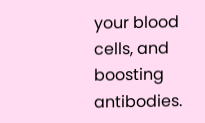your blood cells, and boosting antibodies.